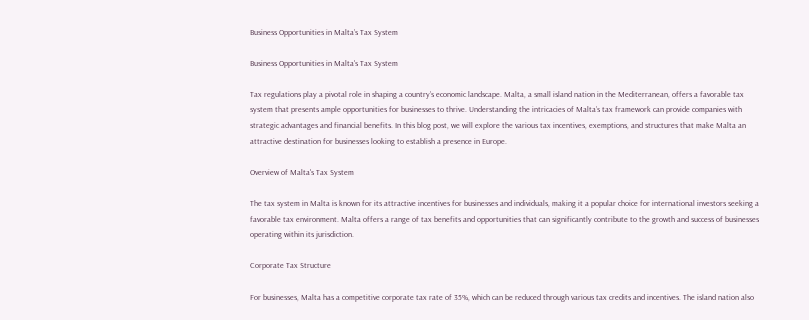Business Opportunities in Malta’s Tax System

Business Opportunities in Malta's Tax System

Tax regulations play a pivotal role in shaping a country’s economic landscape. Malta, a small island nation in the Mediterranean, offers a favorable tax system that presents ample opportunities for businesses to thrive. Understanding the intricacies of Malta’s tax framework can provide companies with strategic advantages and financial benefits. In this blog post, we will explore the various tax incentives, exemptions, and structures that make Malta an attractive destination for businesses looking to establish a presence in Europe.

Overview of Malta's Tax System

The tax system in Malta is known for its attractive incentives for businesses and individuals, making it a popular choice for international investors seeking a favorable tax environment. Malta offers a range of tax benefits and opportunities that can significantly contribute to the growth and success of businesses operating within its jurisdiction.

Corporate Tax Structure

For businesses, Malta has a competitive corporate tax rate of 35%, which can be reduced through various tax credits and incentives. The island nation also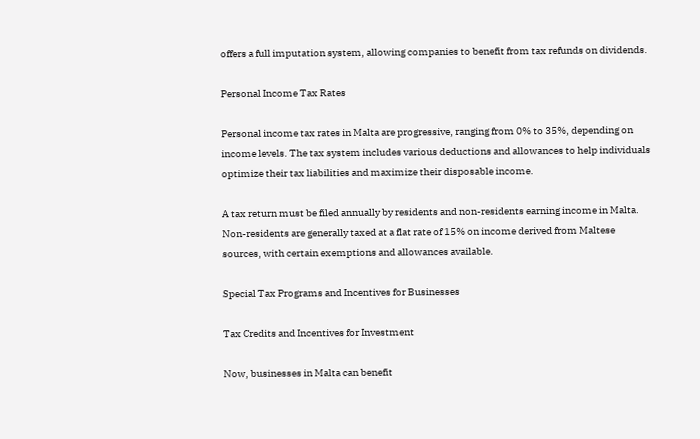offers a full imputation system, allowing companies to benefit from tax refunds on dividends.

Personal Income Tax Rates

Personal income tax rates in Malta are progressive, ranging from 0% to 35%, depending on income levels. The tax system includes various deductions and allowances to help individuals optimize their tax liabilities and maximize their disposable income.

A tax return must be filed annually by residents and non-residents earning income in Malta. Non-residents are generally taxed at a flat rate of 15% on income derived from Maltese sources, with certain exemptions and allowances available.

Special Tax Programs and Incentives for Businesses

Tax Credits and Incentives for Investment

Now, businesses in Malta can benefit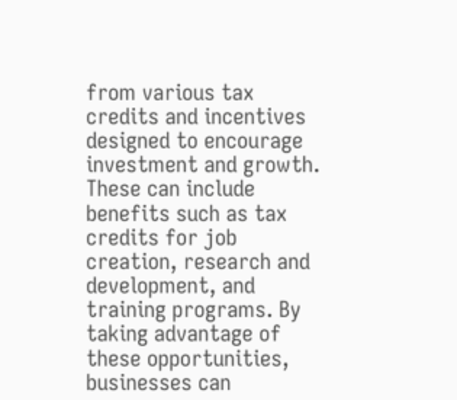from various tax credits and incentives designed to encourage investment and growth. These can include benefits such as tax credits for job creation, research and development, and training programs. By taking advantage of these opportunities, businesses can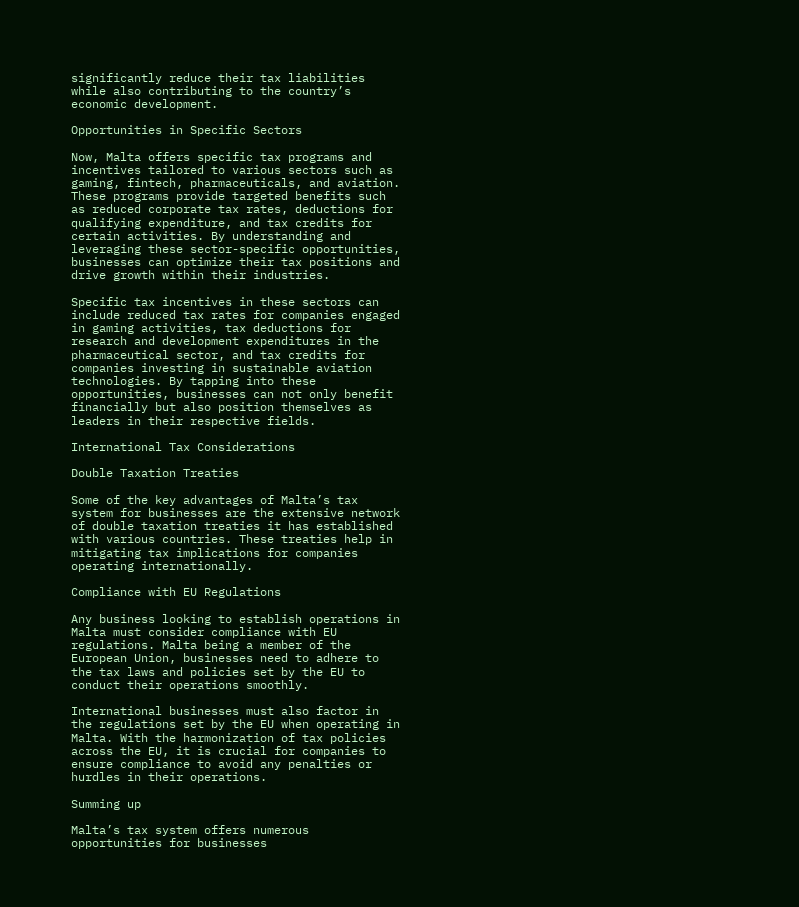significantly reduce their tax liabilities while also contributing to the country’s economic development.

Opportunities in Specific Sectors

Now, Malta offers specific tax programs and incentives tailored to various sectors such as gaming, fintech, pharmaceuticals, and aviation. These programs provide targeted benefits such as reduced corporate tax rates, deductions for qualifying expenditure, and tax credits for certain activities. By understanding and leveraging these sector-specific opportunities, businesses can optimize their tax positions and drive growth within their industries.

Specific tax incentives in these sectors can include reduced tax rates for companies engaged in gaming activities, tax deductions for research and development expenditures in the pharmaceutical sector, and tax credits for companies investing in sustainable aviation technologies. By tapping into these opportunities, businesses can not only benefit financially but also position themselves as leaders in their respective fields.

International Tax Considerations

Double Taxation Treaties

Some of the key advantages of Malta’s tax system for businesses are the extensive network of double taxation treaties it has established with various countries. These treaties help in mitigating tax implications for companies operating internationally.

Compliance with EU Regulations

Any business looking to establish operations in Malta must consider compliance with EU regulations. Malta being a member of the European Union, businesses need to adhere to the tax laws and policies set by the EU to conduct their operations smoothly.

International businesses must also factor in the regulations set by the EU when operating in Malta. With the harmonization of tax policies across the EU, it is crucial for companies to ensure compliance to avoid any penalties or hurdles in their operations.

Summing up

Malta’s tax system offers numerous opportunities for businesses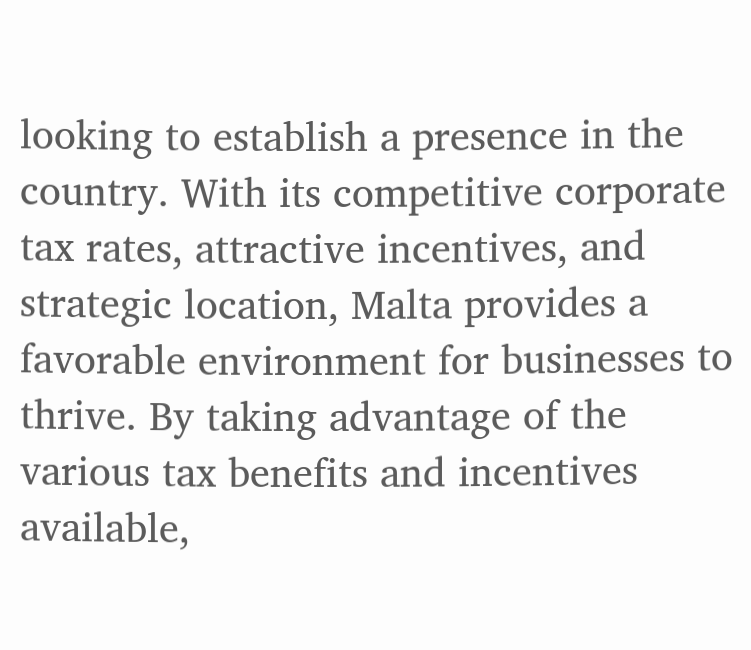looking to establish a presence in the country. With its competitive corporate tax rates, attractive incentives, and strategic location, Malta provides a favorable environment for businesses to thrive. By taking advantage of the various tax benefits and incentives available,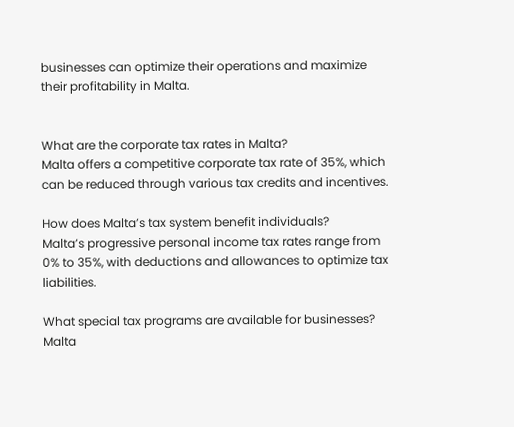businesses can optimize their operations and maximize their profitability in Malta.


What are the corporate tax rates in Malta?
Malta offers a competitive corporate tax rate of 35%, which can be reduced through various tax credits and incentives.

How does Malta’s tax system benefit individuals?
Malta’s progressive personal income tax rates range from 0% to 35%, with deductions and allowances to optimize tax liabilities.

What special tax programs are available for businesses?
Malta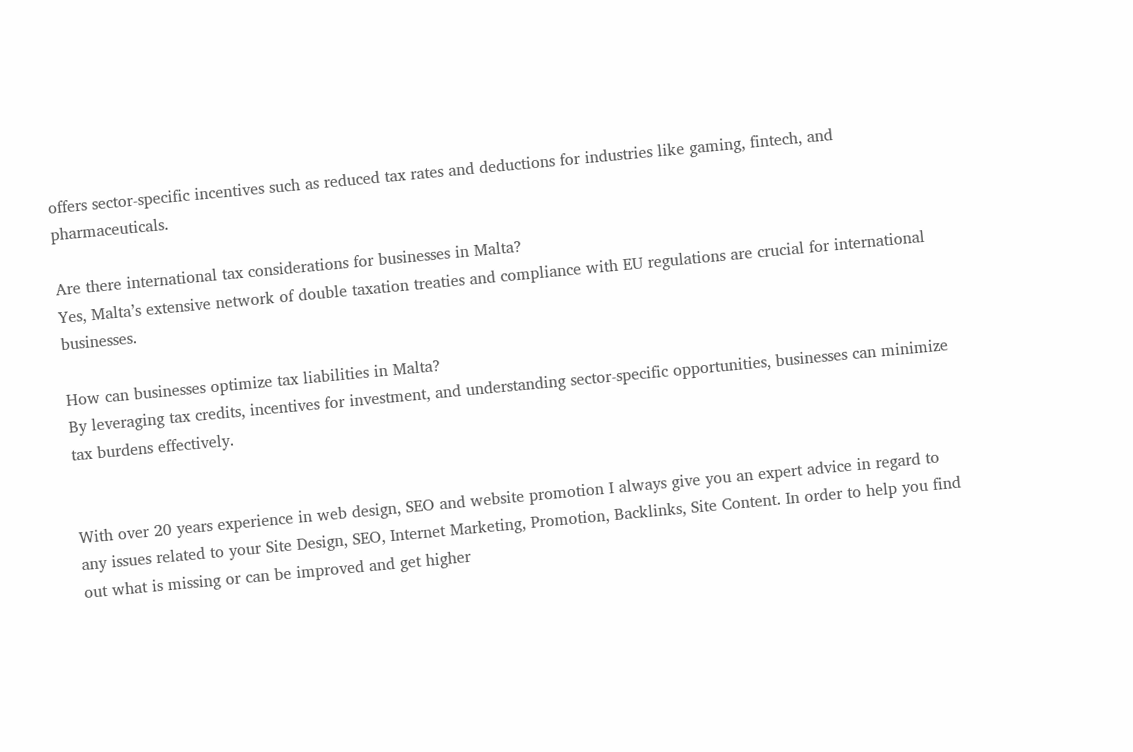offers sector-specific incentives such as reduced tax rates and deductions for industries like gaming, fintech, and pharmaceuticals.

Are there international tax considerations for businesses in Malta?
Yes, Malta’s extensive network of double taxation treaties and compliance with EU regulations are crucial for international businesses.

How can businesses optimize tax liabilities in Malta?
By leveraging tax credits, incentives for investment, and understanding sector-specific opportunities, businesses can minimize tax burdens effectively.


With over 20 years experience in web design, SEO and website promotion I always give you an expert advice in regard to any issues related to your Site Design, SEO, Internet Marketing, Promotion, Backlinks, Site Content. In order to help you find out what is missing or can be improved and get higher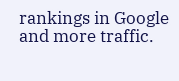rankings in Google and more traffic.